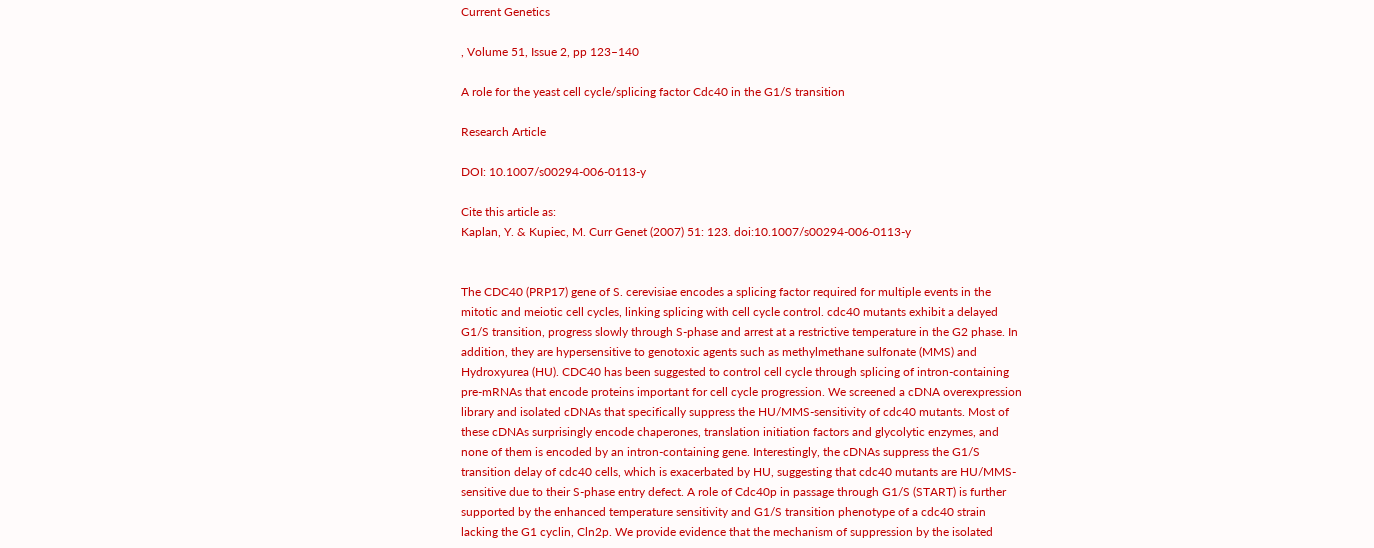Current Genetics

, Volume 51, Issue 2, pp 123–140

A role for the yeast cell cycle/splicing factor Cdc40 in the G1/S transition

Research Article

DOI: 10.1007/s00294-006-0113-y

Cite this article as:
Kaplan, Y. & Kupiec, M. Curr Genet (2007) 51: 123. doi:10.1007/s00294-006-0113-y


The CDC40 (PRP17) gene of S. cerevisiae encodes a splicing factor required for multiple events in the mitotic and meiotic cell cycles, linking splicing with cell cycle control. cdc40 mutants exhibit a delayed G1/S transition, progress slowly through S-phase and arrest at a restrictive temperature in the G2 phase. In addition, they are hypersensitive to genotoxic agents such as methylmethane sulfonate (MMS) and Hydroxyurea (HU). CDC40 has been suggested to control cell cycle through splicing of intron-containing pre-mRNAs that encode proteins important for cell cycle progression. We screened a cDNA overexpression library and isolated cDNAs that specifically suppress the HU/MMS-sensitivity of cdc40 mutants. Most of these cDNAs surprisingly encode chaperones, translation initiation factors and glycolytic enzymes, and none of them is encoded by an intron-containing gene. Interestingly, the cDNAs suppress the G1/S transition delay of cdc40 cells, which is exacerbated by HU, suggesting that cdc40 mutants are HU/MMS-sensitive due to their S-phase entry defect. A role of Cdc40p in passage through G1/S (START) is further supported by the enhanced temperature sensitivity and G1/S transition phenotype of a cdc40 strain lacking the G1 cyclin, Cln2p. We provide evidence that the mechanism of suppression by the isolated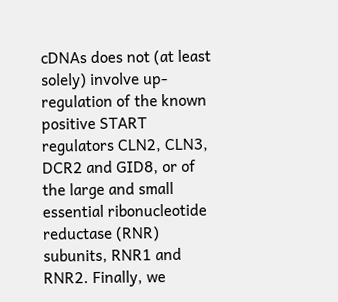cDNAs does not (at least solely) involve up-regulation of the known positive START regulators CLN2, CLN3, DCR2 and GID8, or of the large and small essential ribonucleotide reductase (RNR) subunits, RNR1 and RNR2. Finally, we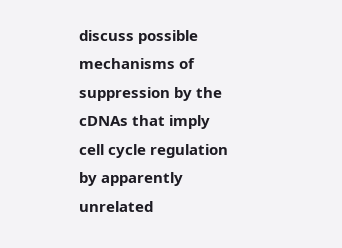discuss possible mechanisms of suppression by the cDNAs that imply cell cycle regulation by apparently unrelated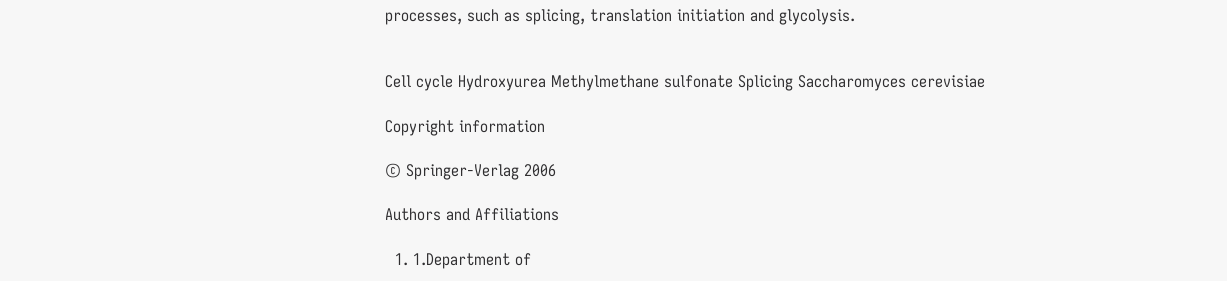processes, such as splicing, translation initiation and glycolysis.


Cell cycle Hydroxyurea Methylmethane sulfonate Splicing Saccharomyces cerevisiae

Copyright information

© Springer-Verlag 2006

Authors and Affiliations

  1. 1.Department of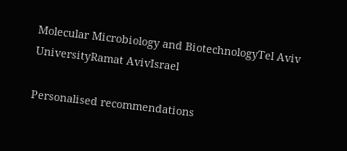Molecular Microbiology and BiotechnologyTel Aviv UniversityRamat AvivIsrael

Personalised recommendations